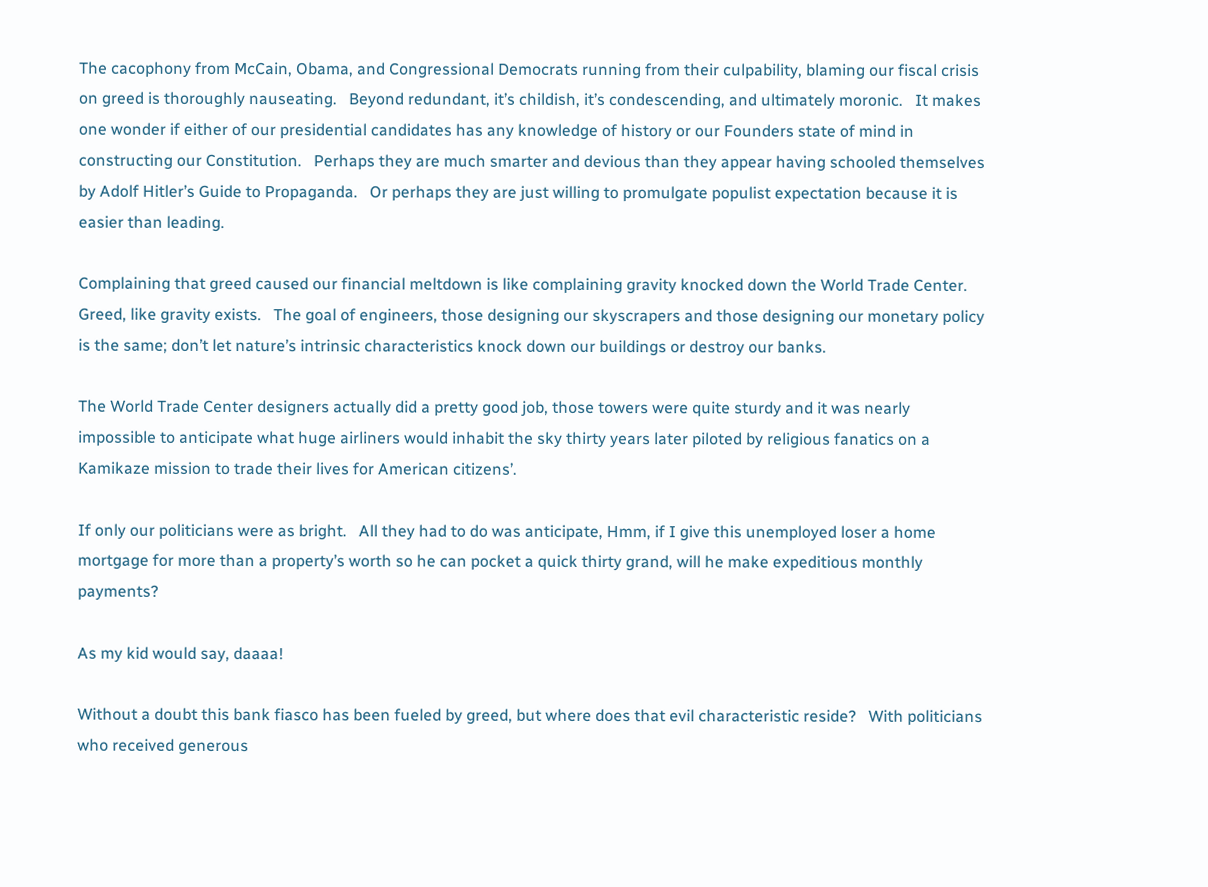The cacophony from McCain, Obama, and Congressional Democrats running from their culpability, blaming our fiscal crisis on greed is thoroughly nauseating.   Beyond redundant, it’s childish, it’s condescending, and ultimately moronic.   It makes one wonder if either of our presidential candidates has any knowledge of history or our Founders state of mind in constructing our Constitution.   Perhaps they are much smarter and devious than they appear having schooled themselves by Adolf Hitler’s Guide to Propaganda.   Or perhaps they are just willing to promulgate populist expectation because it is easier than leading.

Complaining that greed caused our financial meltdown is like complaining gravity knocked down the World Trade Center.   Greed, like gravity exists.   The goal of engineers, those designing our skyscrapers and those designing our monetary policy is the same; don’t let nature’s intrinsic characteristics knock down our buildings or destroy our banks.

The World Trade Center designers actually did a pretty good job, those towers were quite sturdy and it was nearly impossible to anticipate what huge airliners would inhabit the sky thirty years later piloted by religious fanatics on a Kamikaze mission to trade their lives for American citizens’.

If only our politicians were as bright.   All they had to do was anticipate, Hmm, if I give this unemployed loser a home mortgage for more than a property’s worth so he can pocket a quick thirty grand, will he make expeditious monthly payments?

As my kid would say, daaaa!

Without a doubt this bank fiasco has been fueled by greed, but where does that evil characteristic reside?   With politicians who received generous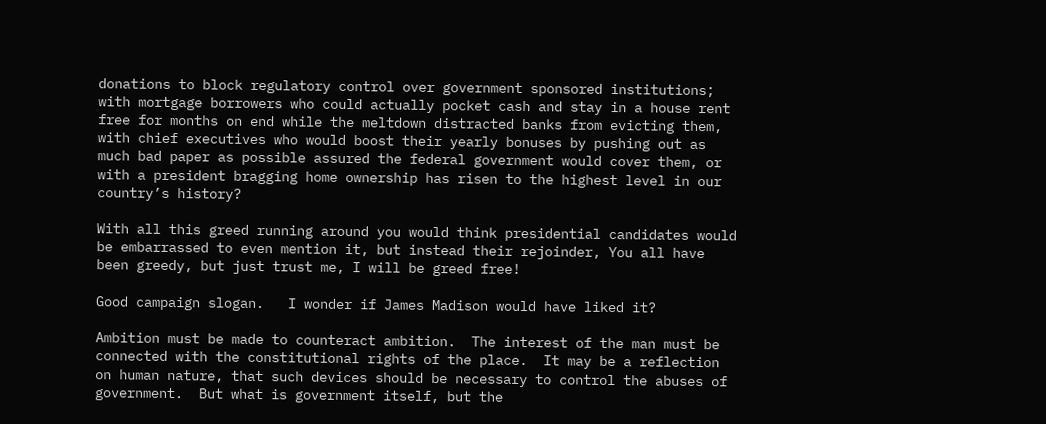donations to block regulatory control over government sponsored institutions; with mortgage borrowers who could actually pocket cash and stay in a house rent free for months on end while the meltdown distracted banks from evicting them, with chief executives who would boost their yearly bonuses by pushing out as much bad paper as possible assured the federal government would cover them, or with a president bragging home ownership has risen to the highest level in our country’s history?

With all this greed running around you would think presidential candidates would be embarrassed to even mention it, but instead their rejoinder, You all have been greedy, but just trust me, I will be greed free!

Good campaign slogan.   I wonder if James Madison would have liked it?

Ambition must be made to counteract ambition.  The interest of the man must be connected with the constitutional rights of the place.  It may be a reflection on human nature, that such devices should be necessary to control the abuses of government.  But what is government itself, but the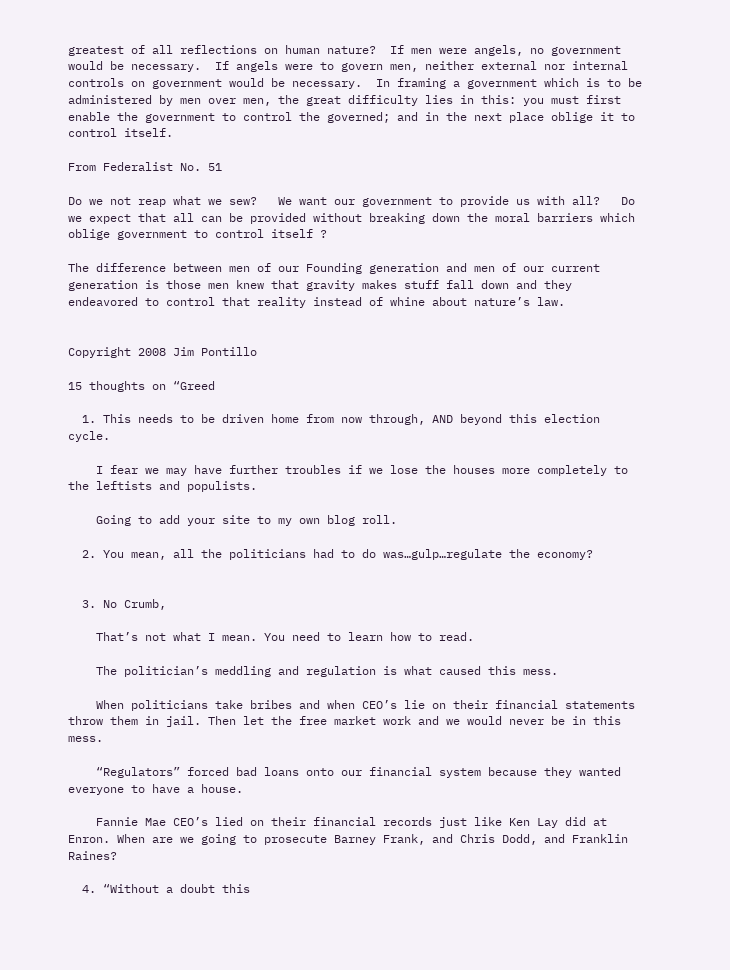greatest of all reflections on human nature?  If men were angels, no government would be necessary.  If angels were to govern men, neither external nor internal controls on government would be necessary.  In framing a government which is to be administered by men over men, the great difficulty lies in this: you must first enable the government to control the governed; and in the next place oblige it to control itself.

From Federalist No. 51

Do we not reap what we sew?   We want our government to provide us with all?   Do we expect that all can be provided without breaking down the moral barriers which oblige government to control itself ?

The difference between men of our Founding generation and men of our current generation is those men knew that gravity makes stuff fall down and they endeavored to control that reality instead of whine about nature’s law.


Copyright 2008 Jim Pontillo

15 thoughts on “Greed

  1. This needs to be driven home from now through, AND beyond this election cycle.

    I fear we may have further troubles if we lose the houses more completely to the leftists and populists.

    Going to add your site to my own blog roll.

  2. You mean, all the politicians had to do was…gulp…regulate the economy?


  3. No Crumb,

    That’s not what I mean. You need to learn how to read.

    The politician’s meddling and regulation is what caused this mess.

    When politicians take bribes and when CEO’s lie on their financial statements throw them in jail. Then let the free market work and we would never be in this mess.

    “Regulators” forced bad loans onto our financial system because they wanted everyone to have a house.

    Fannie Mae CEO’s lied on their financial records just like Ken Lay did at Enron. When are we going to prosecute Barney Frank, and Chris Dodd, and Franklin Raines?

  4. “Without a doubt this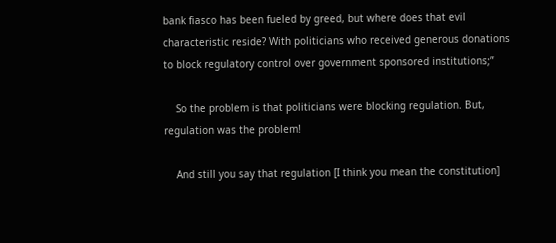bank fiasco has been fueled by greed, but where does that evil characteristic reside? With politicians who received generous donations to block regulatory control over government sponsored institutions;”

    So the problem is that politicians were blocking regulation. But, regulation was the problem!

    And still you say that regulation [I think you mean the constitution]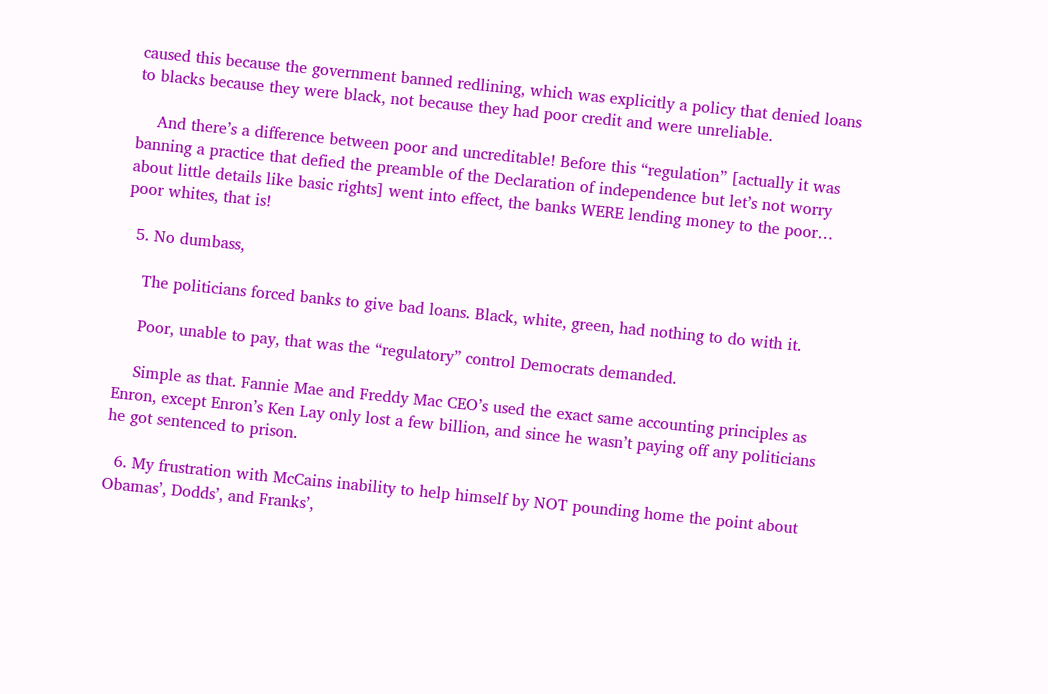caused this because the government banned redlining, which was explicitly a policy that denied loans to blacks because they were black, not because they had poor credit and were unreliable.

    And there’s a difference between poor and uncreditable! Before this “regulation” [actually it was banning a practice that defied the preamble of the Declaration of independence but let’s not worry about little details like basic rights] went into effect, the banks WERE lending money to the poor… poor whites, that is!

  5. No dumbass,

    The politicians forced banks to give bad loans. Black, white, green, had nothing to do with it.

    Poor, unable to pay, that was the “regulatory” control Democrats demanded.

    Simple as that. Fannie Mae and Freddy Mac CEO’s used the exact same accounting principles as Enron, except Enron’s Ken Lay only lost a few billion, and since he wasn’t paying off any politicians he got sentenced to prison.

  6. My frustration with McCains inability to help himself by NOT pounding home the point about Obamas’, Dodds’, and Franks’,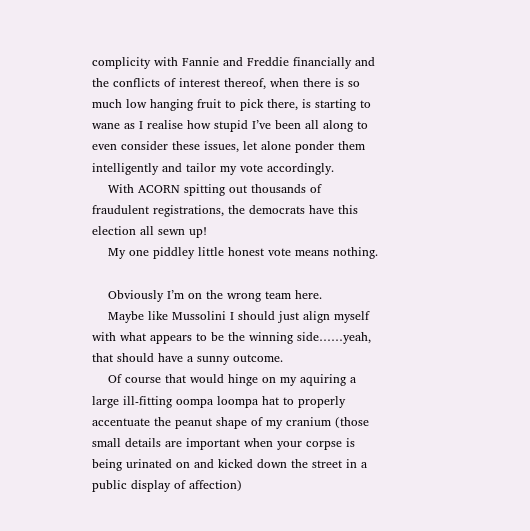complicity with Fannie and Freddie financially and the conflicts of interest thereof, when there is so much low hanging fruit to pick there, is starting to wane as I realise how stupid I’ve been all along to even consider these issues, let alone ponder them intelligently and tailor my vote accordingly.
    With ACORN spitting out thousands of fraudulent registrations, the democrats have this election all sewn up!
    My one piddley little honest vote means nothing.

    Obviously I’m on the wrong team here.
    Maybe like Mussolini I should just align myself with what appears to be the winning side……yeah, that should have a sunny outcome.
    Of course that would hinge on my aquiring a large ill-fitting oompa loompa hat to properly accentuate the peanut shape of my cranium (those small details are important when your corpse is being urinated on and kicked down the street in a public display of affection)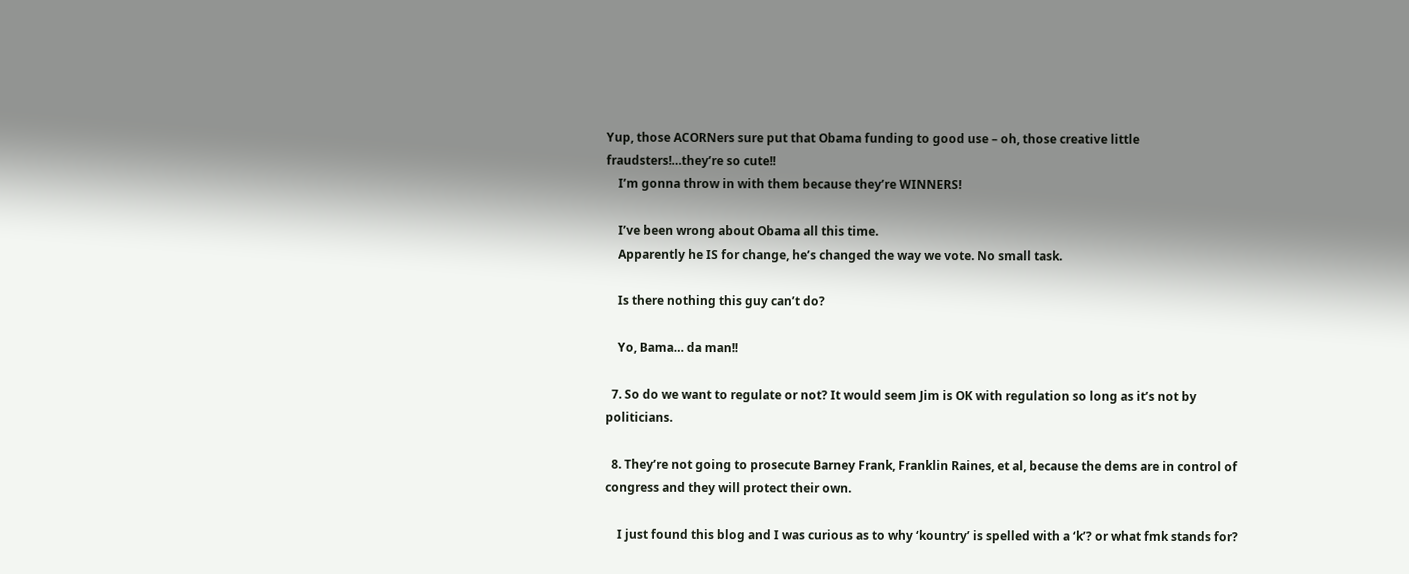Yup, those ACORNers sure put that Obama funding to good use – oh, those creative little fraudsters!…they’re so cute!!
    I’m gonna throw in with them because they’re WINNERS!

    I’ve been wrong about Obama all this time.
    Apparently he IS for change, he’s changed the way we vote. No small task.

    Is there nothing this guy can’t do?

    Yo, Bama… da man!!

  7. So do we want to regulate or not? It would seem Jim is OK with regulation so long as it’s not by politicians.

  8. They’re not going to prosecute Barney Frank, Franklin Raines, et al, because the dems are in control of congress and they will protect their own.

    I just found this blog and I was curious as to why ‘kountry’ is spelled with a ‘k’? or what fmk stands for?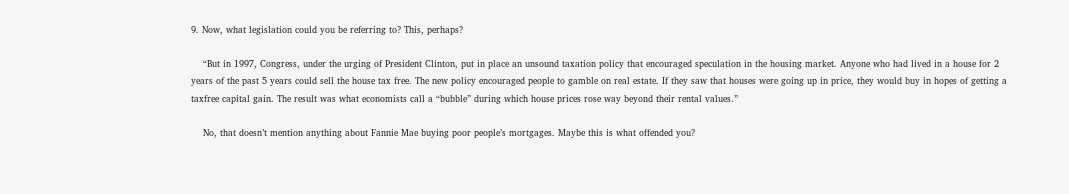9. Now, what legislation could you be referring to? This, perhaps?

    “But in 1997, Congress, under the urging of President Clinton, put in place an unsound taxation policy that encouraged speculation in the housing market. Anyone who had lived in a house for 2 years of the past 5 years could sell the house tax free. The new policy encouraged people to gamble on real estate. If they saw that houses were going up in price, they would buy in hopes of getting a taxfree capital gain. The result was what economists call a “bubble” during which house prices rose way beyond their rental values.”

    No, that doesn’t mention anything about Fannie Mae buying poor people’s mortgages. Maybe this is what offended you?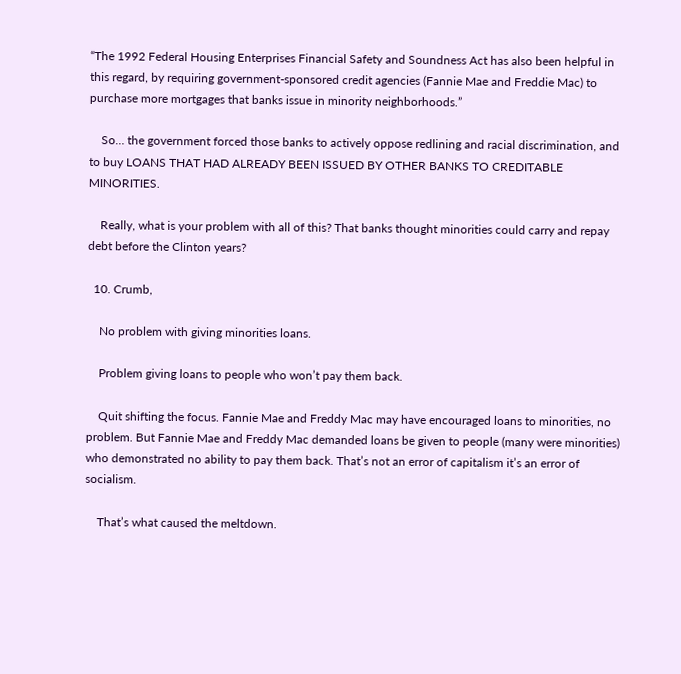“The 1992 Federal Housing Enterprises Financial Safety and Soundness Act has also been helpful in this regard, by requiring government-sponsored credit agencies (Fannie Mae and Freddie Mac) to purchase more mortgages that banks issue in minority neighborhoods.”

    So… the government forced those banks to actively oppose redlining and racial discrimination, and to buy LOANS THAT HAD ALREADY BEEN ISSUED BY OTHER BANKS TO CREDITABLE MINORITIES.

    Really, what is your problem with all of this? That banks thought minorities could carry and repay debt before the Clinton years?

  10. Crumb,

    No problem with giving minorities loans.

    Problem giving loans to people who won’t pay them back.

    Quit shifting the focus. Fannie Mae and Freddy Mac may have encouraged loans to minorities, no problem. But Fannie Mae and Freddy Mac demanded loans be given to people (many were minorities) who demonstrated no ability to pay them back. That’s not an error of capitalism it’s an error of socialism.

    That’s what caused the meltdown.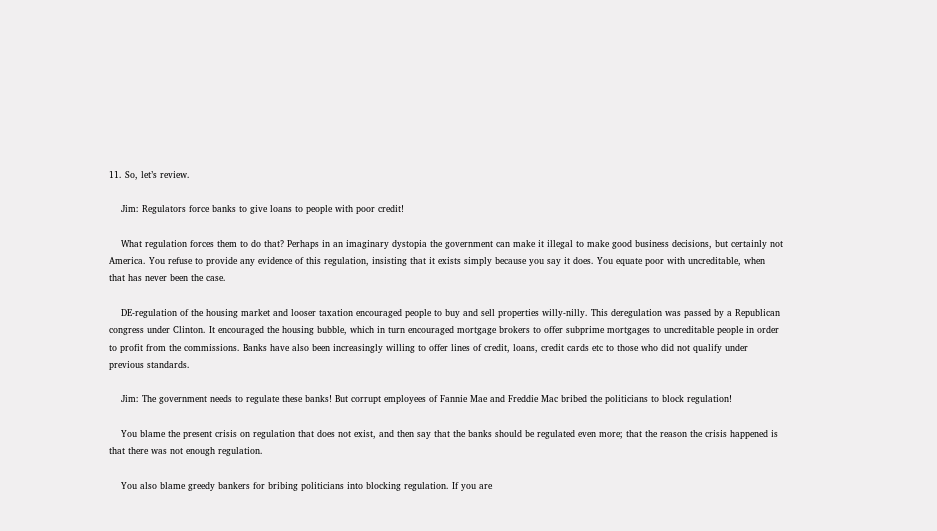11. So, let’s review.

    Jim: Regulators force banks to give loans to people with poor credit!

    What regulation forces them to do that? Perhaps in an imaginary dystopia the government can make it illegal to make good business decisions, but certainly not America. You refuse to provide any evidence of this regulation, insisting that it exists simply because you say it does. You equate poor with uncreditable, when that has never been the case.

    DE-regulation of the housing market and looser taxation encouraged people to buy and sell properties willy-nilly. This deregulation was passed by a Republican congress under Clinton. It encouraged the housing bubble, which in turn encouraged mortgage brokers to offer subprime mortgages to uncreditable people in order to profit from the commissions. Banks have also been increasingly willing to offer lines of credit, loans, credit cards etc to those who did not qualify under previous standards.

    Jim: The government needs to regulate these banks! But corrupt employees of Fannie Mae and Freddie Mac bribed the politicians to block regulation!

    You blame the present crisis on regulation that does not exist, and then say that the banks should be regulated even more; that the reason the crisis happened is that there was not enough regulation.

    You also blame greedy bankers for bribing politicians into blocking regulation. If you are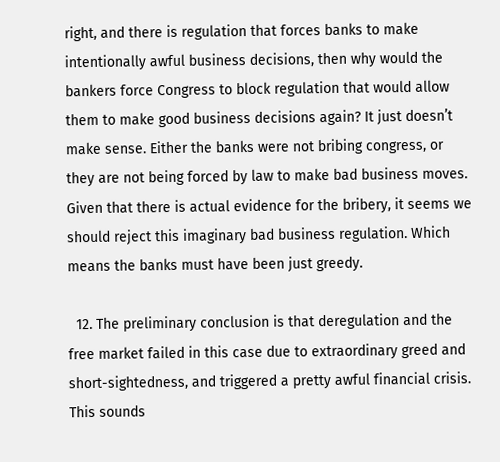right, and there is regulation that forces banks to make intentionally awful business decisions, then why would the bankers force Congress to block regulation that would allow them to make good business decisions again? It just doesn’t make sense. Either the banks were not bribing congress, or they are not being forced by law to make bad business moves. Given that there is actual evidence for the bribery, it seems we should reject this imaginary bad business regulation. Which means the banks must have been just greedy.

  12. The preliminary conclusion is that deregulation and the free market failed in this case due to extraordinary greed and short-sightedness, and triggered a pretty awful financial crisis. This sounds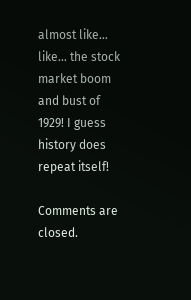almost like… like… the stock market boom and bust of 1929! I guess history does repeat itself!

Comments are closed.